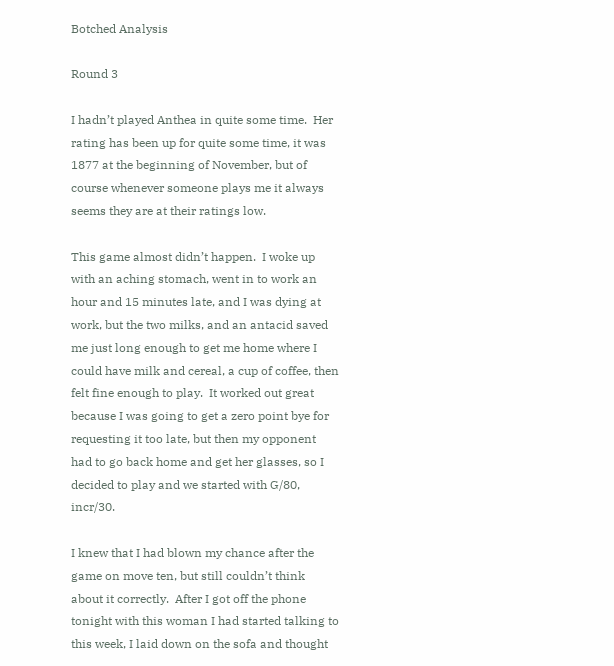Botched Analysis

Round 3

I hadn’t played Anthea in quite some time.  Her rating has been up for quite some time, it was 1877 at the beginning of November, but of course whenever someone plays me it always seems they are at their ratings low.

This game almost didn’t happen.  I woke up with an aching stomach, went in to work an hour and 15 minutes late, and I was dying at work, but the two milks, and an antacid saved me just long enough to get me home where I could have milk and cereal, a cup of coffee, then felt fine enough to play.  It worked out great because I was going to get a zero point bye for requesting it too late, but then my opponent had to go back home and get her glasses, so I decided to play and we started with G/80, incr/30.

I knew that I had blown my chance after the game on move ten, but still couldn’t think about it correctly.  After I got off the phone tonight with this woman I had started talking to this week, I laid down on the sofa and thought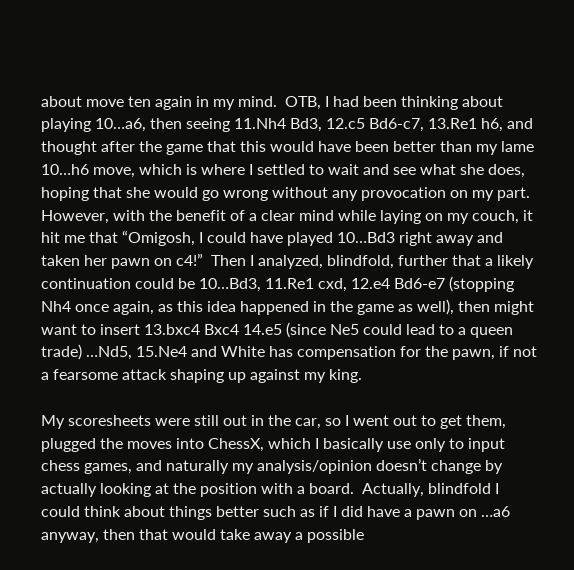about move ten again in my mind.  OTB, I had been thinking about playing 10…a6, then seeing 11.Nh4 Bd3, 12.c5 Bd6-c7, 13.Re1 h6, and thought after the game that this would have been better than my lame 10…h6 move, which is where I settled to wait and see what she does, hoping that she would go wrong without any provocation on my part.  However, with the benefit of a clear mind while laying on my couch, it hit me that “Omigosh, I could have played 10…Bd3 right away and taken her pawn on c4!”  Then I analyzed, blindfold, further that a likely continuation could be 10…Bd3, 11.Re1 cxd, 12.e4 Bd6-e7 (stopping Nh4 once again, as this idea happened in the game as well), then might want to insert 13.bxc4 Bxc4 14.e5 (since Ne5 could lead to a queen trade) …Nd5, 15.Ne4 and White has compensation for the pawn, if not a fearsome attack shaping up against my king.

My scoresheets were still out in the car, so I went out to get them, plugged the moves into ChessX, which I basically use only to input chess games, and naturally my analysis/opinion doesn’t change by actually looking at the position with a board.  Actually, blindfold I could think about things better such as if I did have a pawn on …a6 anyway, then that would take away a possible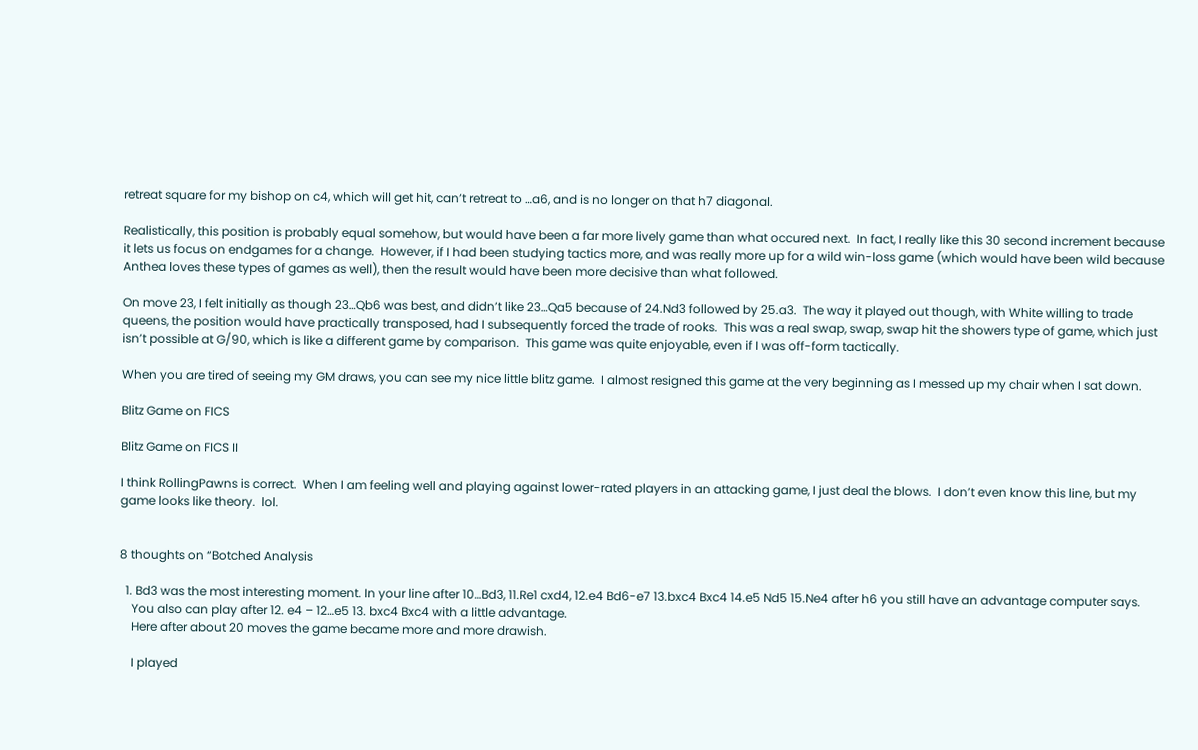retreat square for my bishop on c4, which will get hit, can’t retreat to …a6, and is no longer on that h7 diagonal.

Realistically, this position is probably equal somehow, but would have been a far more lively game than what occured next.  In fact, I really like this 30 second increment because it lets us focus on endgames for a change.  However, if I had been studying tactics more, and was really more up for a wild win-loss game (which would have been wild because Anthea loves these types of games as well), then the result would have been more decisive than what followed.

On move 23, I felt initially as though 23…Qb6 was best, and didn’t like 23…Qa5 because of 24.Nd3 followed by 25.a3.  The way it played out though, with White willing to trade queens, the position would have practically transposed, had I subsequently forced the trade of rooks.  This was a real swap, swap, swap hit the showers type of game, which just isn’t possible at G/90, which is like a different game by comparison.  This game was quite enjoyable, even if I was off-form tactically.

When you are tired of seeing my GM draws, you can see my nice little blitz game.  I almost resigned this game at the very beginning as I messed up my chair when I sat down.

Blitz Game on FICS

Blitz Game on FICS II

I think RollingPawns is correct.  When I am feeling well and playing against lower-rated players in an attacking game, I just deal the blows.  I don’t even know this line, but my game looks like theory.  lol.


8 thoughts on “Botched Analysis

  1. Bd3 was the most interesting moment. In your line after 10…Bd3, 11.Re1 cxd4, 12.e4 Bd6-e7 13.bxc4 Bxc4 14.e5 Nd5 15.Ne4 after h6 you still have an advantage computer says.
    You also can play after 12. e4 – 12…e5 13. bxc4 Bxc4 with a little advantage.
    Here after about 20 moves the game became more and more drawish.

    I played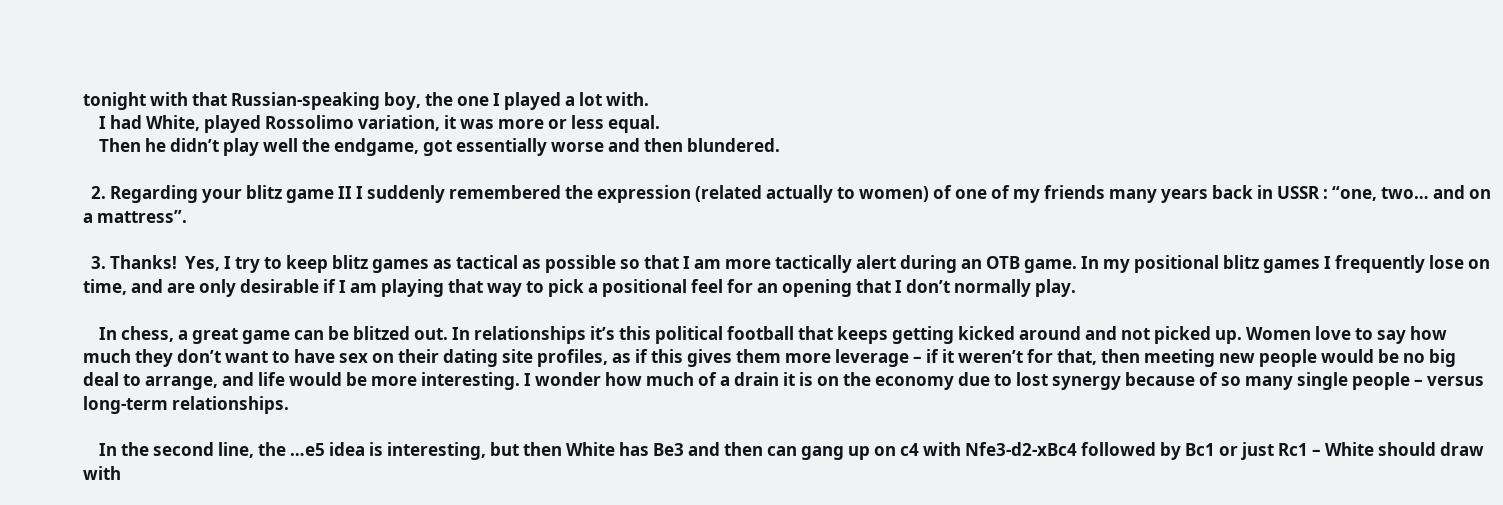tonight with that Russian-speaking boy, the one I played a lot with.
    I had White, played Rossolimo variation, it was more or less equal.
    Then he didn’t play well the endgame, got essentially worse and then blundered.

  2. Regarding your blitz game II I suddenly remembered the expression (related actually to women) of one of my friends many years back in USSR : “one, two… and on a mattress”.

  3. Thanks!  Yes, I try to keep blitz games as tactical as possible so that I am more tactically alert during an OTB game. In my positional blitz games I frequently lose on time, and are only desirable if I am playing that way to pick a positional feel for an opening that I don’t normally play.

    In chess, a great game can be blitzed out. In relationships it’s this political football that keeps getting kicked around and not picked up. Women love to say how much they don’t want to have sex on their dating site profiles, as if this gives them more leverage – if it weren’t for that, then meeting new people would be no big deal to arrange, and life would be more interesting. I wonder how much of a drain it is on the economy due to lost synergy because of so many single people – versus long-term relationships.

    In the second line, the …e5 idea is interesting, but then White has Be3 and then can gang up on c4 with Nfe3-d2-xBc4 followed by Bc1 or just Rc1 – White should draw with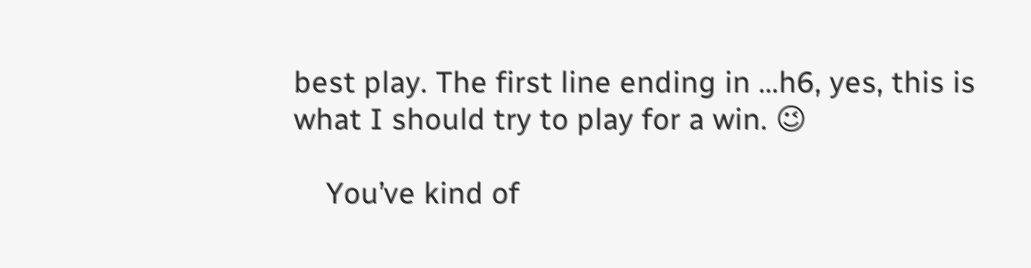best play. The first line ending in …h6, yes, this is what I should try to play for a win. 😉

    You’ve kind of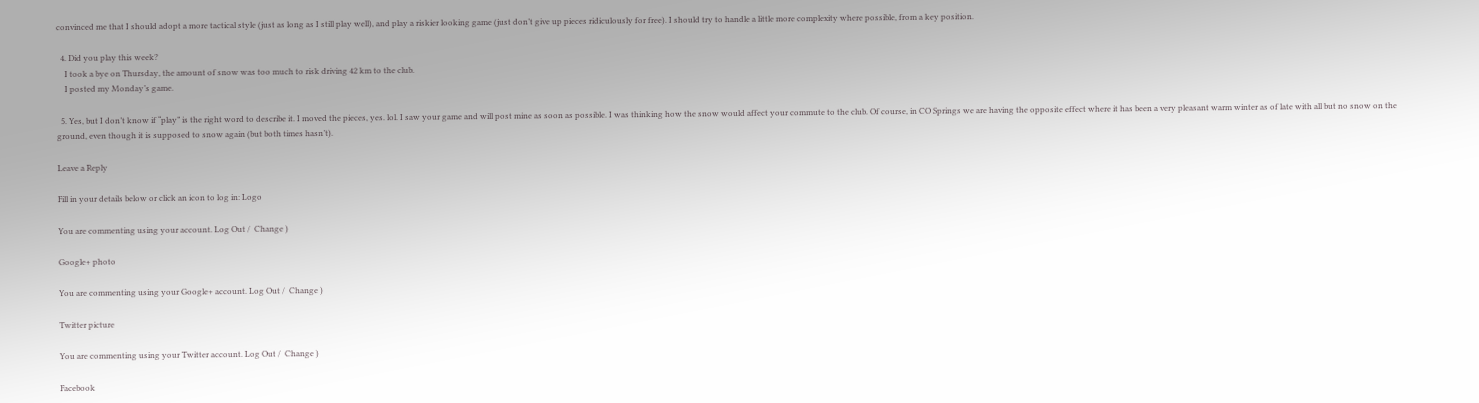convinced me that I should adopt a more tactical style (just as long as I still play well), and play a riskier looking game (just don’t give up pieces ridiculously for free). I should try to handle a little more complexity where possible, from a key position.

  4. Did you play this week?
    I took a bye on Thursday, the amount of snow was too much to risk driving 42 km to the club.
    I posted my Monday’s game.

  5. Yes, but I don’t know if “play” is the right word to describe it. I moved the pieces, yes. lol. I saw your game and will post mine as soon as possible. I was thinking how the snow would affect your commute to the club. Of course, in CO Springs we are having the opposite effect where it has been a very pleasant warm winter as of late with all but no snow on the ground, even though it is supposed to snow again (but both times hasn’t).

Leave a Reply

Fill in your details below or click an icon to log in: Logo

You are commenting using your account. Log Out /  Change )

Google+ photo

You are commenting using your Google+ account. Log Out /  Change )

Twitter picture

You are commenting using your Twitter account. Log Out /  Change )

Facebook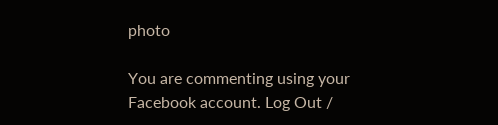photo

You are commenting using your Facebook account. Log Out /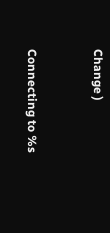Change )


Connecting to %s